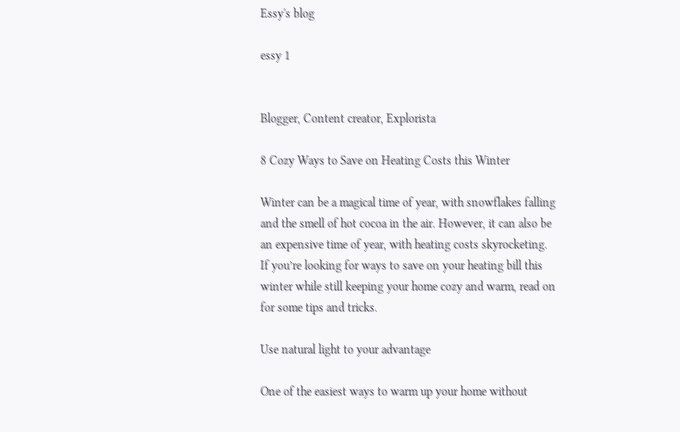Essy's blog

essy 1


Blogger, Content creator, Explorista

8 Cozy Ways to Save on Heating Costs this Winter

Winter can be a magical time of year, with snowflakes falling and the smell of hot cocoa in the air. However, it can also be an expensive time of year, with heating costs skyrocketing. If you’re looking for ways to save on your heating bill this winter while still keeping your home cozy and warm, read on for some tips and tricks.

Use natural light to your advantage

One of the easiest ways to warm up your home without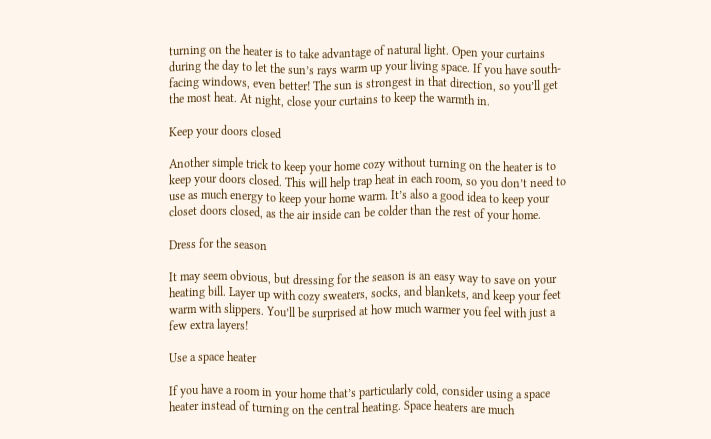turning on the heater is to take advantage of natural light. Open your curtains during the day to let the sun’s rays warm up your living space. If you have south-facing windows, even better! The sun is strongest in that direction, so you’ll get the most heat. At night, close your curtains to keep the warmth in.

Keep your doors closed

Another simple trick to keep your home cozy without turning on the heater is to keep your doors closed. This will help trap heat in each room, so you don’t need to use as much energy to keep your home warm. It’s also a good idea to keep your closet doors closed, as the air inside can be colder than the rest of your home.

Dress for the season

It may seem obvious, but dressing for the season is an easy way to save on your heating bill. Layer up with cozy sweaters, socks, and blankets, and keep your feet warm with slippers. You’ll be surprised at how much warmer you feel with just a few extra layers!

Use a space heater

If you have a room in your home that’s particularly cold, consider using a space heater instead of turning on the central heating. Space heaters are much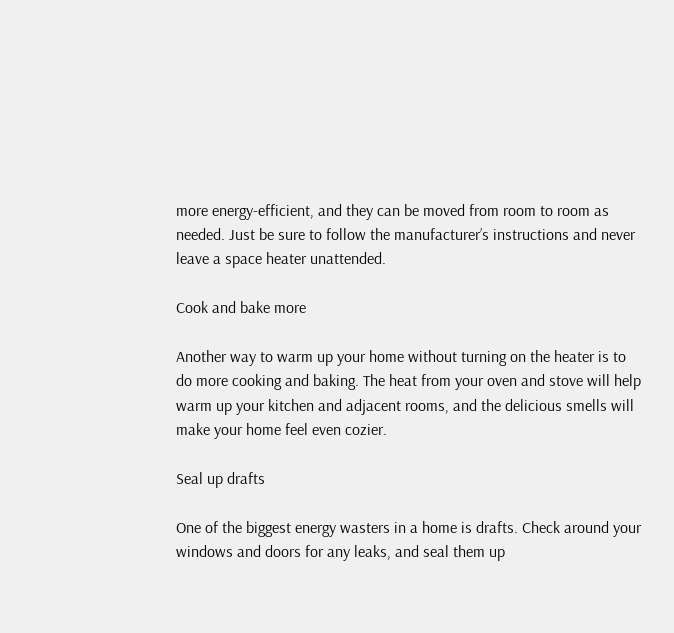more energy-efficient, and they can be moved from room to room as needed. Just be sure to follow the manufacturer’s instructions and never leave a space heater unattended.

Cook and bake more

Another way to warm up your home without turning on the heater is to do more cooking and baking. The heat from your oven and stove will help warm up your kitchen and adjacent rooms, and the delicious smells will make your home feel even cozier.

Seal up drafts

One of the biggest energy wasters in a home is drafts. Check around your windows and doors for any leaks, and seal them up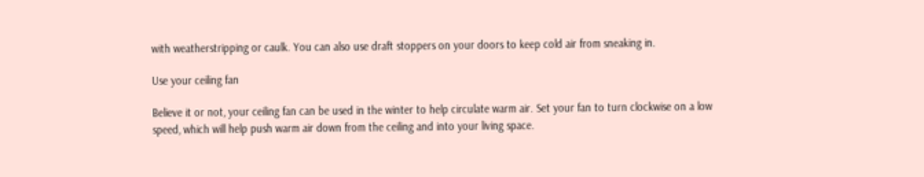with weatherstripping or caulk. You can also use draft stoppers on your doors to keep cold air from sneaking in.

Use your ceiling fan

Believe it or not, your ceiling fan can be used in the winter to help circulate warm air. Set your fan to turn clockwise on a low speed, which will help push warm air down from the ceiling and into your living space.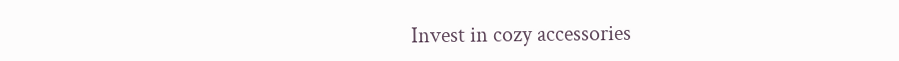Invest in cozy accessories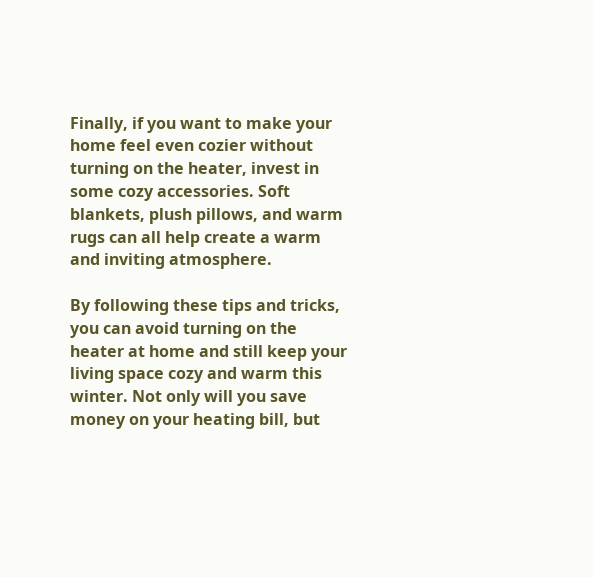Finally, if you want to make your home feel even cozier without turning on the heater, invest in some cozy accessories. Soft blankets, plush pillows, and warm rugs can all help create a warm and inviting atmosphere.

By following these tips and tricks, you can avoid turning on the heater at home and still keep your living space cozy and warm this winter. Not only will you save money on your heating bill, but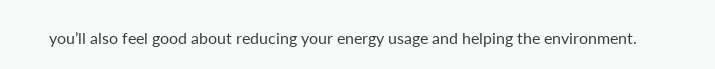you’ll also feel good about reducing your energy usage and helping the environment.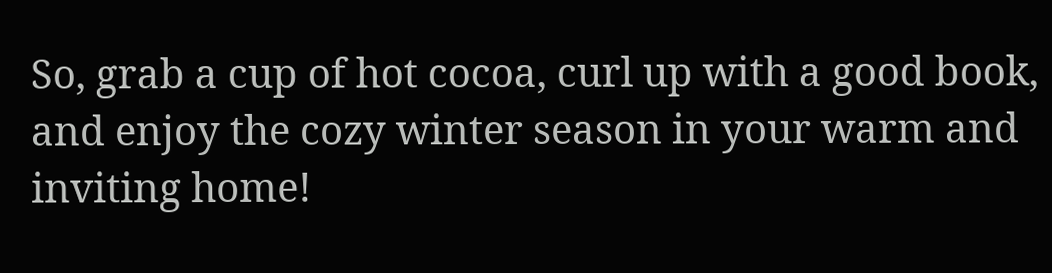So, grab a cup of hot cocoa, curl up with a good book, and enjoy the cozy winter season in your warm and inviting home!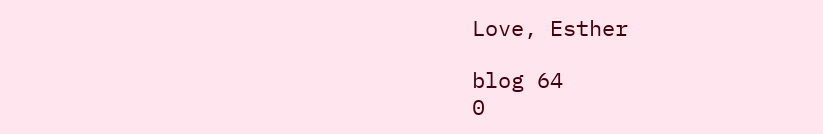Love, Esther

blog 64
0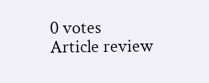0 votes
Article review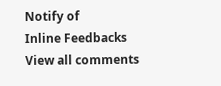Notify of
Inline Feedbacks
View all comments